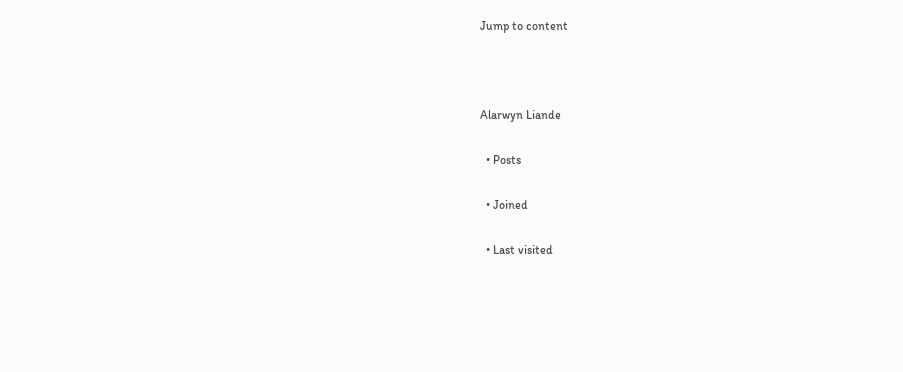Jump to content



Alarwyn Liande

  • Posts

  • Joined

  • Last visited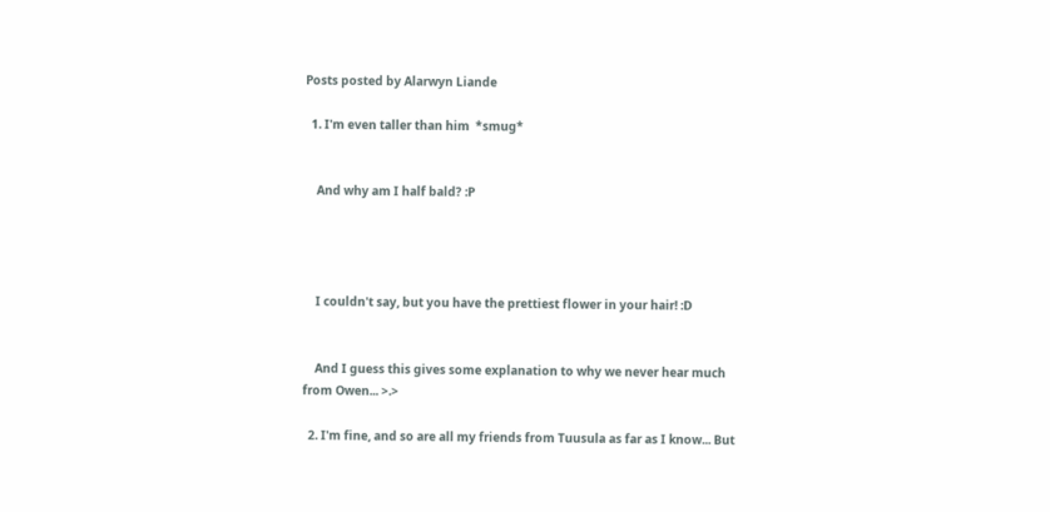Posts posted by Alarwyn Liande

  1. I'm even taller than him  *smug*


    And why am I half bald? :P




    I couldn't say, but you have the prettiest flower in your hair! :D


    And I guess this gives some explanation to why we never hear much from Owen... >.>

  2. I'm fine, and so are all my friends from Tuusula as far as I know... But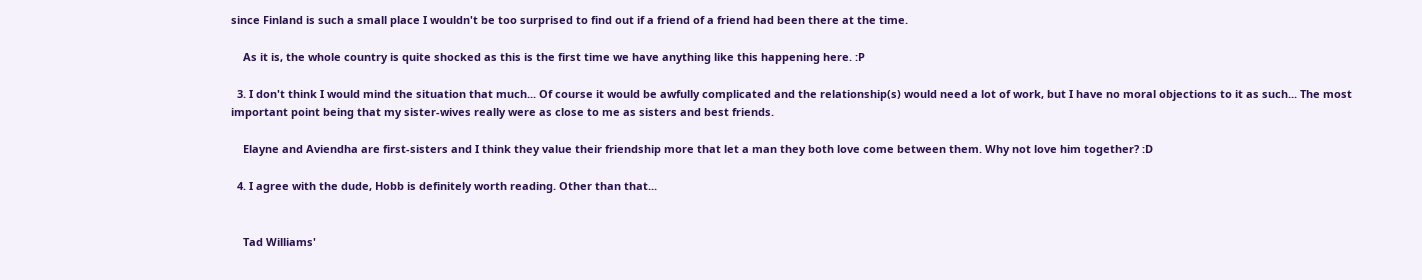since Finland is such a small place I wouldn't be too surprised to find out if a friend of a friend had been there at the time.

    As it is, the whole country is quite shocked as this is the first time we have anything like this happening here. :P

  3. I don't think I would mind the situation that much... Of course it would be awfully complicated and the relationship(s) would need a lot of work, but I have no moral objections to it as such... The most important point being that my sister-wives really were as close to me as sisters and best friends.

    Elayne and Aviendha are first-sisters and I think they value their friendship more that let a man they both love come between them. Why not love him together? :D

  4. I agree with the dude, Hobb is definitely worth reading. Other than that...


    Tad Williams'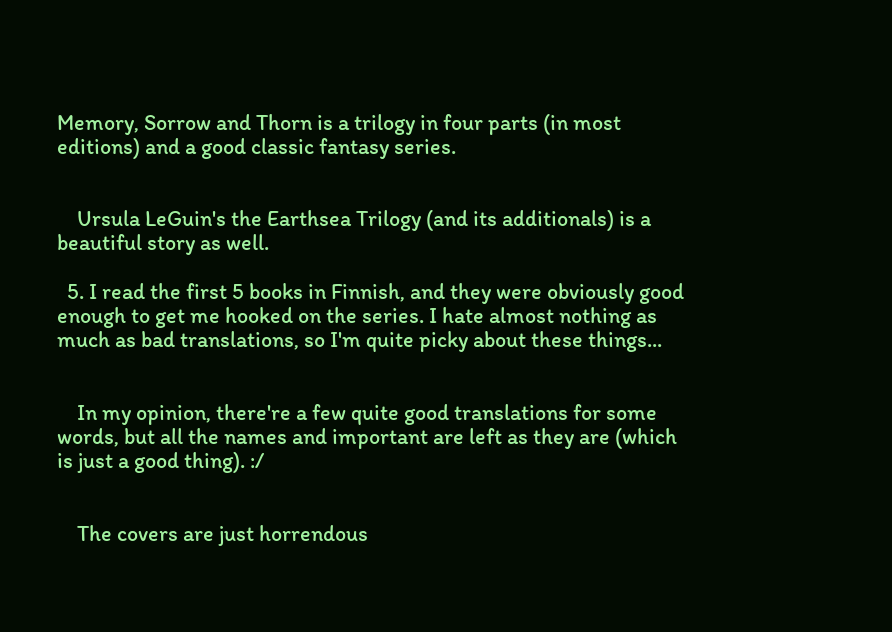Memory, Sorrow and Thorn is a trilogy in four parts (in most editions) and a good classic fantasy series.


    Ursula LeGuin's the Earthsea Trilogy (and its additionals) is a beautiful story as well.

  5. I read the first 5 books in Finnish, and they were obviously good enough to get me hooked on the series. I hate almost nothing as much as bad translations, so I'm quite picky about these things...


    In my opinion, there're a few quite good translations for some words, but all the names and important are left as they are (which is just a good thing). :/


    The covers are just horrendous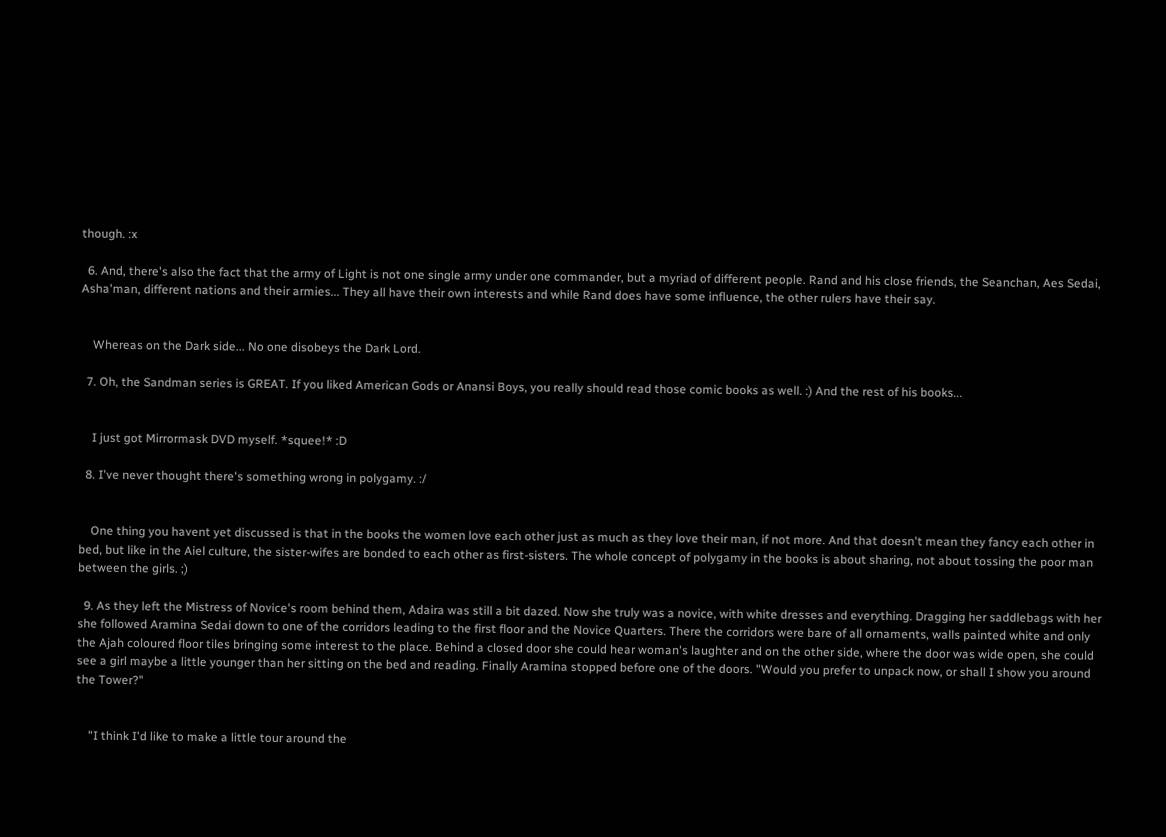though. :x

  6. And, there's also the fact that the army of Light is not one single army under one commander, but a myriad of different people. Rand and his close friends, the Seanchan, Aes Sedai, Asha'man, different nations and their armies... They all have their own interests and while Rand does have some influence, the other rulers have their say.


    Whereas on the Dark side... No one disobeys the Dark Lord.

  7. Oh, the Sandman series is GREAT. If you liked American Gods or Anansi Boys, you really should read those comic books as well. :) And the rest of his books...


    I just got Mirrormask DVD myself. *squee!* :D

  8. I've never thought there's something wrong in polygamy. :/


    One thing you havent yet discussed is that in the books the women love each other just as much as they love their man, if not more. And that doesn't mean they fancy each other in bed, but like in the Aiel culture, the sister-wifes are bonded to each other as first-sisters. The whole concept of polygamy in the books is about sharing, not about tossing the poor man between the girls. ;)

  9. As they left the Mistress of Novice's room behind them, Adaira was still a bit dazed. Now she truly was a novice, with white dresses and everything. Dragging her saddlebags with her she followed Aramina Sedai down to one of the corridors leading to the first floor and the Novice Quarters. There the corridors were bare of all ornaments, walls painted white and only the Ajah coloured floor tiles bringing some interest to the place. Behind a closed door she could hear woman's laughter and on the other side, where the door was wide open, she could see a girl maybe a little younger than her sitting on the bed and reading. Finally Aramina stopped before one of the doors. "Would you prefer to unpack now, or shall I show you around the Tower?"


    "I think I'd like to make a little tour around the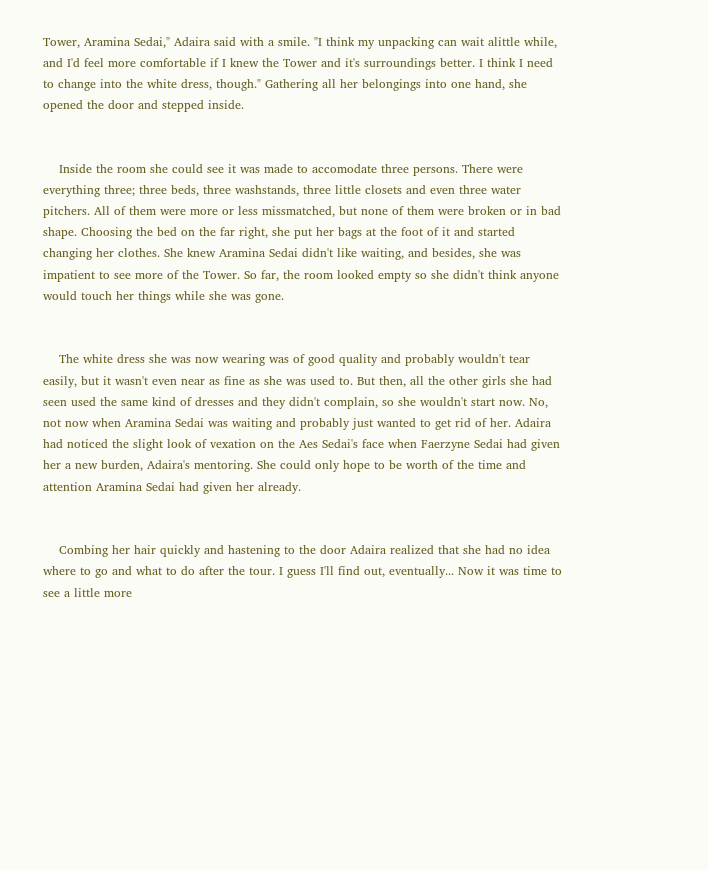Tower, Aramina Sedai," Adaira said with a smile. "I think my unpacking can wait alittle while, and I'd feel more comfortable if I knew the Tower and it's surroundings better. I think I need to change into the white dress, though." Gathering all her belongings into one hand, she opened the door and stepped inside.


    Inside the room she could see it was made to accomodate three persons. There were everything three; three beds, three washstands, three little closets and even three water pitchers. All of them were more or less missmatched, but none of them were broken or in bad shape. Choosing the bed on the far right, she put her bags at the foot of it and started changing her clothes. She knew Aramina Sedai didn't like waiting, and besides, she was impatient to see more of the Tower. So far, the room looked empty so she didn't think anyone would touch her things while she was gone.


    The white dress she was now wearing was of good quality and probably wouldn't tear easily, but it wasn't even near as fine as she was used to. But then, all the other girls she had seen used the same kind of dresses and they didn't complain, so she wouldn't start now. No, not now when Aramina Sedai was waiting and probably just wanted to get rid of her. Adaira had noticed the slight look of vexation on the Aes Sedai's face when Faerzyne Sedai had given her a new burden, Adaira's mentoring. She could only hope to be worth of the time and attention Aramina Sedai had given her already.


    Combing her hair quickly and hastening to the door Adaira realized that she had no idea where to go and what to do after the tour. I guess I'll find out, eventually... Now it was time to see a little more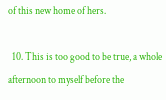of this new home of hers.

  10. This is too good to be true, a whole afternoon to myself before the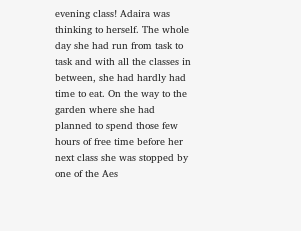evening class! Adaira was thinking to herself. The whole day she had run from task to task and with all the classes in between, she had hardly had time to eat. On the way to the garden where she had planned to spend those few hours of free time before her next class she was stopped by one of the Aes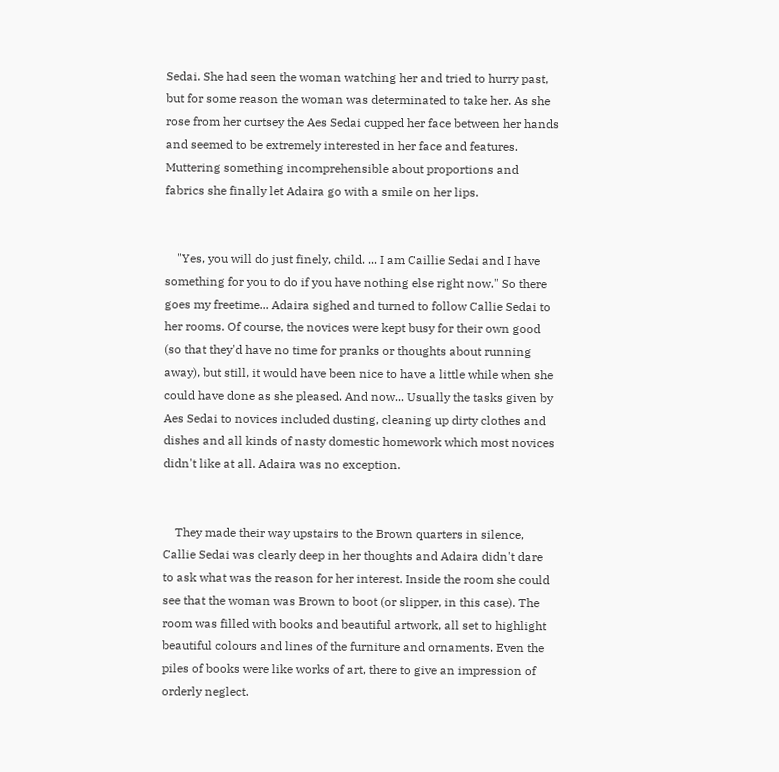Sedai. She had seen the woman watching her and tried to hurry past, but for some reason the woman was determinated to take her. As she rose from her curtsey the Aes Sedai cupped her face between her hands and seemed to be extremely interested in her face and features. Muttering something incomprehensible about proportions and fabrics she finally let Adaira go with a smile on her lips.


    "Yes, you will do just finely, child. ... I am Caillie Sedai and I have something for you to do if you have nothing else right now." So there goes my freetime... Adaira sighed and turned to follow Callie Sedai to her rooms. Of course, the novices were kept busy for their own good (so that they'd have no time for pranks or thoughts about running away), but still, it would have been nice to have a little while when she could have done as she pleased. And now... Usually the tasks given by Aes Sedai to novices included dusting, cleaning up dirty clothes and dishes and all kinds of nasty domestic homework which most novices didn't like at all. Adaira was no exception.


    They made their way upstairs to the Brown quarters in silence, Callie Sedai was clearly deep in her thoughts and Adaira didn't dare to ask what was the reason for her interest. Inside the room she could see that the woman was Brown to boot (or slipper, in this case). The room was filled with books and beautiful artwork, all set to highlight beautiful colours and lines of the furniture and ornaments. Even the piles of books were like works of art, there to give an impression of orderly neglect.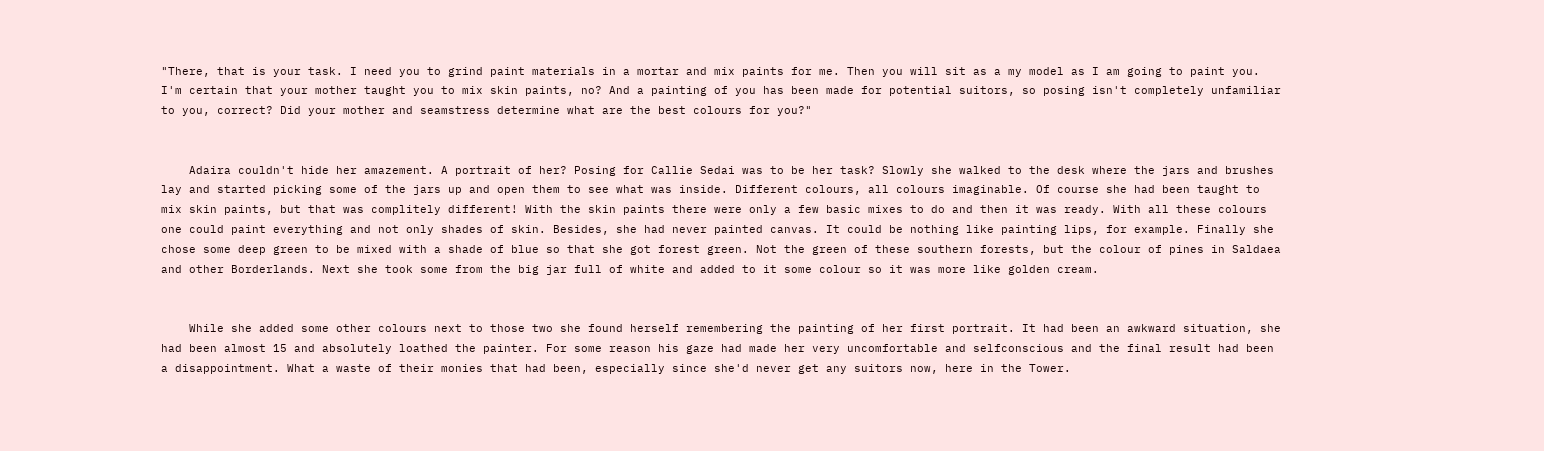"There, that is your task. I need you to grind paint materials in a mortar and mix paints for me. Then you will sit as a my model as I am going to paint you. I'm certain that your mother taught you to mix skin paints, no? And a painting of you has been made for potential suitors, so posing isn't completely unfamiliar to you, correct? Did your mother and seamstress determine what are the best colours for you?"


    Adaira couldn't hide her amazement. A portrait of her? Posing for Callie Sedai was to be her task? Slowly she walked to the desk where the jars and brushes lay and started picking some of the jars up and open them to see what was inside. Different colours, all colours imaginable. Of course she had been taught to mix skin paints, but that was complitely different! With the skin paints there were only a few basic mixes to do and then it was ready. With all these colours one could paint everything and not only shades of skin. Besides, she had never painted canvas. It could be nothing like painting lips, for example. Finally she chose some deep green to be mixed with a shade of blue so that she got forest green. Not the green of these southern forests, but the colour of pines in Saldaea and other Borderlands. Next she took some from the big jar full of white and added to it some colour so it was more like golden cream.


    While she added some other colours next to those two she found herself remembering the painting of her first portrait. It had been an awkward situation, she had been almost 15 and absolutely loathed the painter. For some reason his gaze had made her very uncomfortable and selfconscious and the final result had been a disappointment. What a waste of their monies that had been, especially since she'd never get any suitors now, here in the Tower.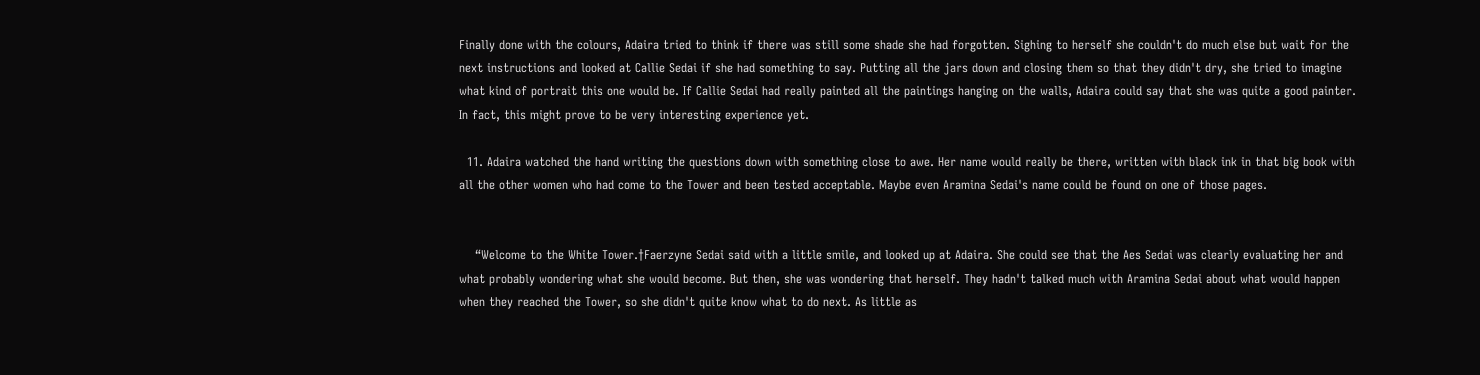Finally done with the colours, Adaira tried to think if there was still some shade she had forgotten. Sighing to herself she couldn't do much else but wait for the next instructions and looked at Callie Sedai if she had something to say. Putting all the jars down and closing them so that they didn't dry, she tried to imagine what kind of portrait this one would be. If Callie Sedai had really painted all the paintings hanging on the walls, Adaira could say that she was quite a good painter. In fact, this might prove to be very interesting experience yet.

  11. Adaira watched the hand writing the questions down with something close to awe. Her name would really be there, written with black ink in that big book with all the other women who had come to the Tower and been tested acceptable. Maybe even Aramina Sedai's name could be found on one of those pages.


    “Welcome to the White Tower.†Faerzyne Sedai said with a little smile, and looked up at Adaira. She could see that the Aes Sedai was clearly evaluating her and what probably wondering what she would become. But then, she was wondering that herself. They hadn't talked much with Aramina Sedai about what would happen when they reached the Tower, so she didn't quite know what to do next. As little as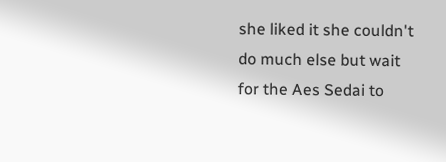she liked it she couldn't do much else but wait for the Aes Sedai to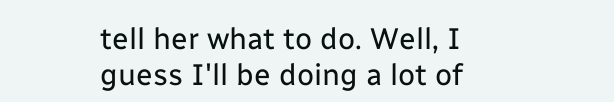tell her what to do. Well, I guess I'll be doing a lot of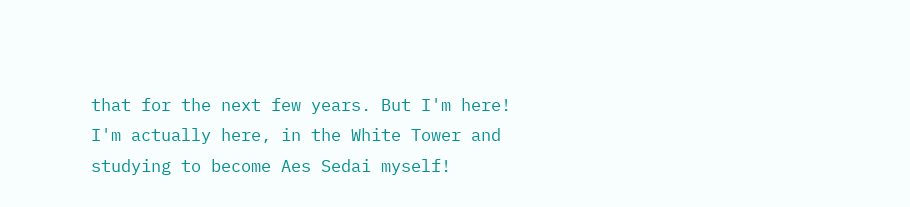that for the next few years. But I'm here! I'm actually here, in the White Tower and studying to become Aes Sedai myself!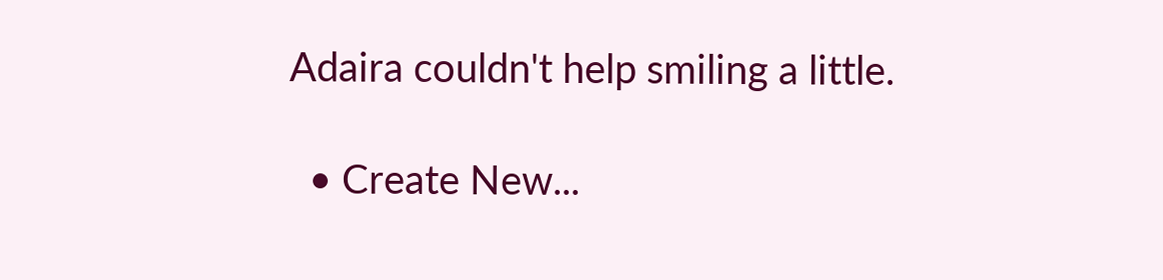Adaira couldn't help smiling a little.

  • Create New...